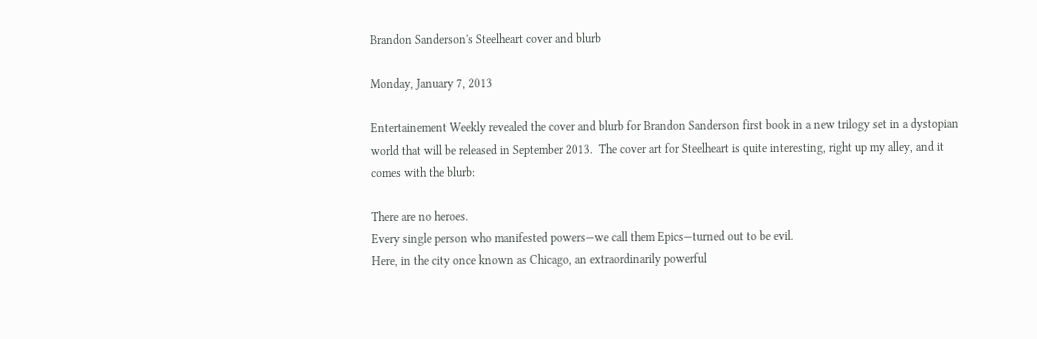Brandon Sanderson's Steelheart cover and blurb

Monday, January 7, 2013

Entertainement Weekly revealed the cover and blurb for Brandon Sanderson first book in a new trilogy set in a dystopian world that will be released in September 2013.  The cover art for Steelheart is quite interesting, right up my alley, and it comes with the blurb:

There are no heroes.
Every single person who manifested powers—we call them Epics—turned out to be evil.
Here, in the city once known as Chicago, an extraordinarily powerful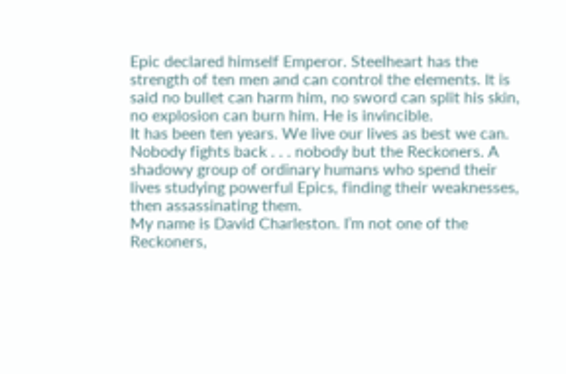Epic declared himself Emperor. Steelheart has the strength of ten men and can control the elements. It is said no bullet can harm him, no sword can split his skin, no explosion can burn him. He is invincible.
It has been ten years. We live our lives as best we can. Nobody fights back . . . nobody but the Reckoners. A shadowy group of ordinary humans who spend their lives studying powerful Epics, finding their weaknesses, then assassinating them.
My name is David Charleston. I’m not one of the Reckoners,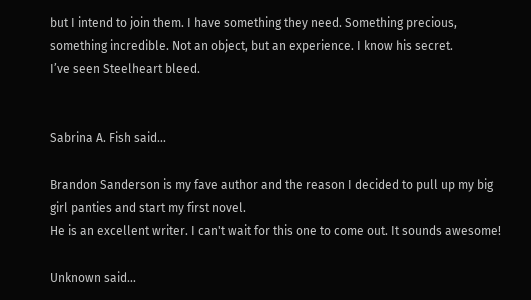but I intend to join them. I have something they need. Something precious, something incredible. Not an object, but an experience. I know his secret.
I’ve seen Steelheart bleed.


Sabrina A. Fish said...

Brandon Sanderson is my fave author and the reason I decided to pull up my big girl panties and start my first novel.
He is an excellent writer. I can't wait for this one to come out. It sounds awesome!

Unknown said...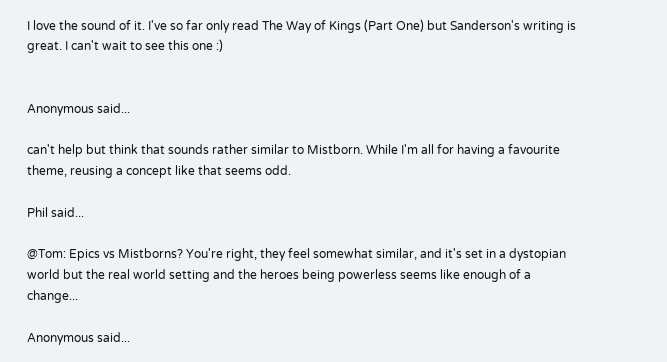I love the sound of it. I've so far only read The Way of Kings (Part One) but Sanderson's writing is great. I can't wait to see this one :)


Anonymous said...

can't help but think that sounds rather similar to Mistborn. While I'm all for having a favourite theme, reusing a concept like that seems odd.

Phil said...

@Tom: Epics vs Mistborns? You're right, they feel somewhat similar, and it's set in a dystopian world but the real world setting and the heroes being powerless seems like enough of a change...

Anonymous said...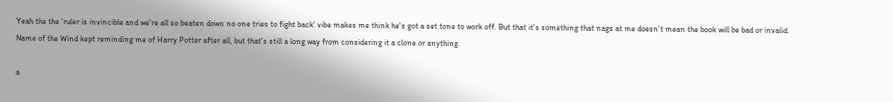Yeah the the 'ruler is invincible and we're all so beaten down no one tries to fight back' vibe makes me think he's got a set tone to work off. But that it's something that nags at me doesn't mean the book will be bad or invalid. Name of the Wind kept reminding me of Harry Potter after all, but that's still a long way from considering it a clone or anything.

a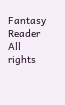Fantasy Reader All rights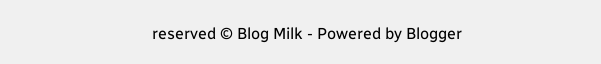reserved © Blog Milk - Powered by Blogger